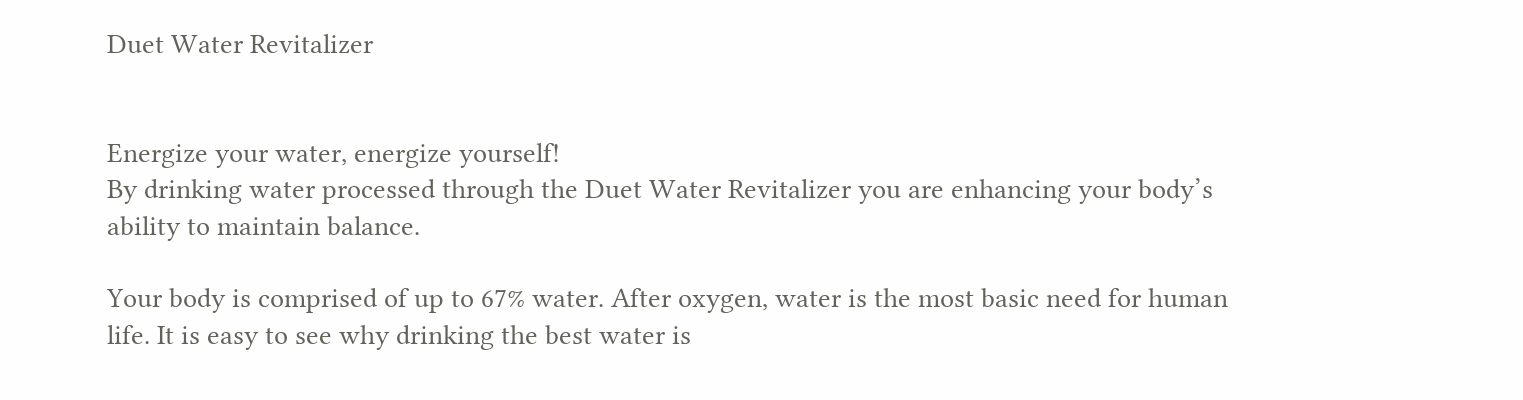Duet Water Revitalizer


Energize your water, energize yourself!
By drinking water processed through the Duet Water Revitalizer you are enhancing your body’s ability to maintain balance.

Your body is comprised of up to 67% water. After oxygen, water is the most basic need for human life. It is easy to see why drinking the best water is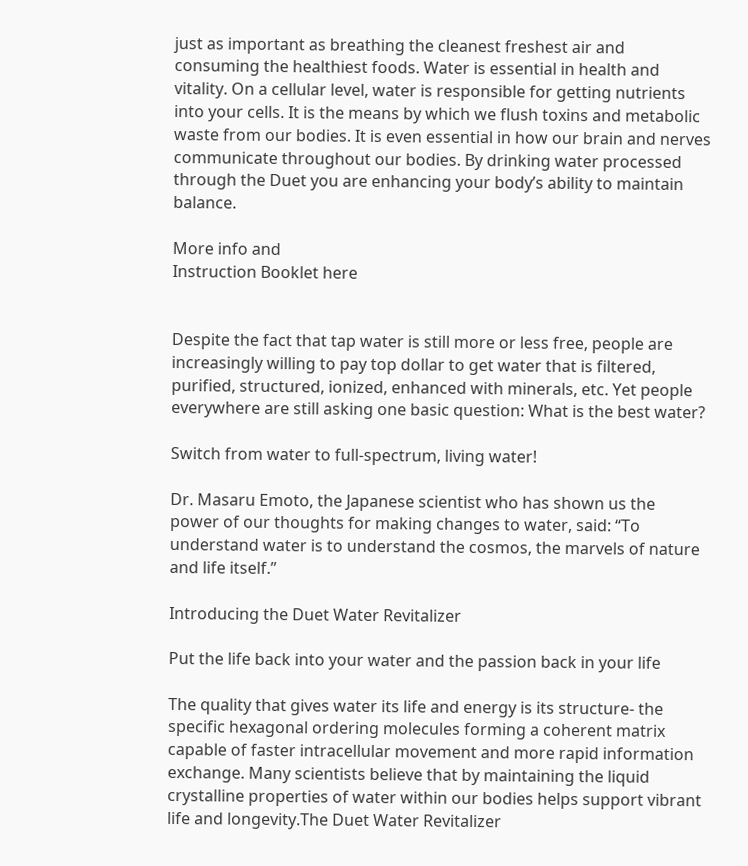just as important as breathing the cleanest freshest air and consuming the healthiest foods. Water is essential in health and vitality. On a cellular level, water is responsible for getting nutrients into your cells. It is the means by which we flush toxins and metabolic waste from our bodies. It is even essential in how our brain and nerves communicate throughout our bodies. By drinking water processed through the Duet you are enhancing your body’s ability to maintain balance.

More info and
Instruction Booklet here


Despite the fact that tap water is still more or less free, people are increasingly willing to pay top dollar to get water that is filtered, purified, structured, ionized, enhanced with minerals, etc. Yet people everywhere are still asking one basic question: What is the best water?

Switch from water to full-spectrum, living water!

Dr. Masaru Emoto, the Japanese scientist who has shown us the power of our thoughts for making changes to water, said: “To understand water is to understand the cosmos, the marvels of nature and life itself.”

Introducing the Duet Water Revitalizer

Put the life back into your water and the passion back in your life

The quality that gives water its life and energy is its structure- the specific hexagonal ordering molecules forming a coherent matrix capable of faster intracellular movement and more rapid information exchange. Many scientists believe that by maintaining the liquid crystalline properties of water within our bodies helps support vibrant life and longevity.The Duet Water Revitalizer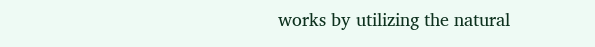works by utilizing the natural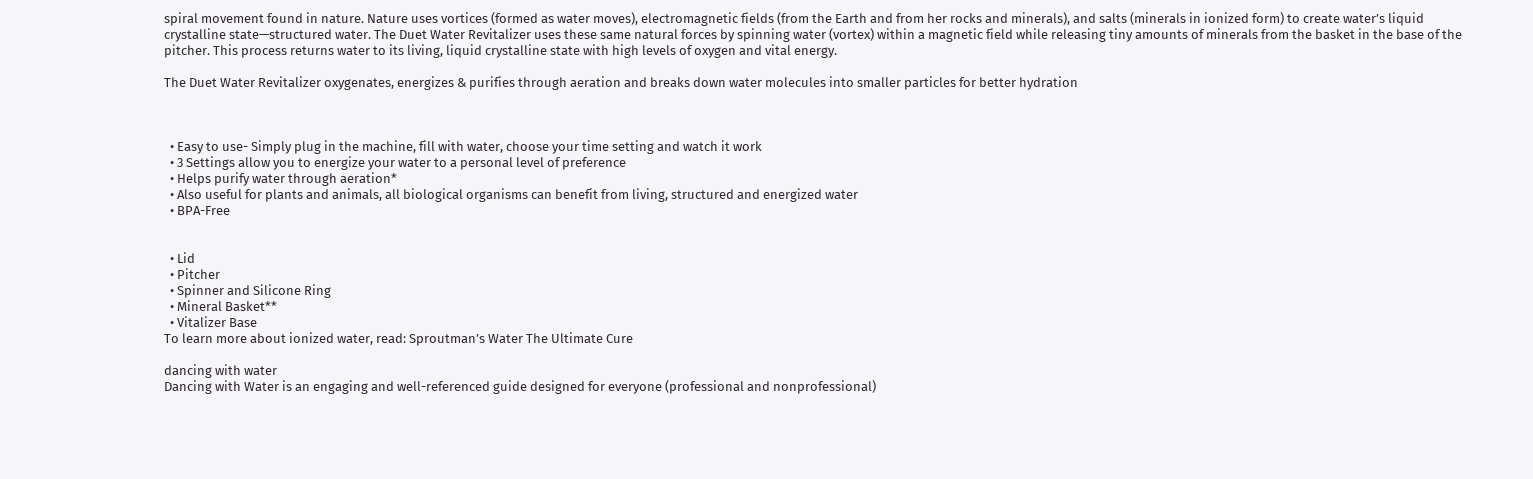spiral movement found in nature. Nature uses vortices (formed as water moves), electromagnetic fields (from the Earth and from her rocks and minerals), and salts (minerals in ionized form) to create water’s liquid crystalline state—structured water. The Duet Water Revitalizer uses these same natural forces by spinning water (vortex) within a magnetic field while releasing tiny amounts of minerals from the basket in the base of the pitcher. This process returns water to its living, liquid crystalline state with high levels of oxygen and vital energy.

The Duet Water Revitalizer oxygenates, energizes & purifies through aeration and breaks down water molecules into smaller particles for better hydration



  • Easy to use- Simply plug in the machine, fill with water, choose your time setting and watch it work
  • 3 Settings allow you to energize your water to a personal level of preference
  • Helps purify water through aeration*
  • Also useful for plants and animals, all biological organisms can benefit from living, structured and energized water
  • BPA-Free


  • Lid
  • Pitcher
  • Spinner and Silicone Ring
  • Mineral Basket**
  • Vitalizer Base
To learn more about ionized water, read: Sproutman’s Water The Ultimate Cure

dancing with water
Dancing with Water is an engaging and well-referenced guide designed for everyone (professional and nonprofessional)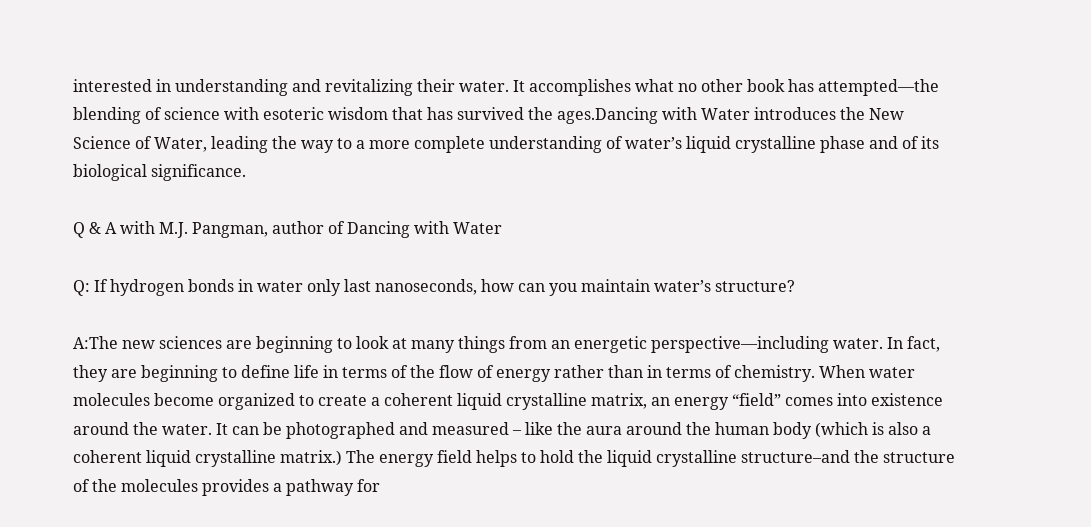interested in understanding and revitalizing their water. It accomplishes what no other book has attempted—the blending of science with esoteric wisdom that has survived the ages.Dancing with Water introduces the New Science of Water, leading the way to a more complete understanding of water’s liquid crystalline phase and of its biological significance.

Q & A with M.J. Pangman, author of Dancing with Water

Q: If hydrogen bonds in water only last nanoseconds, how can you maintain water’s structure?

A:The new sciences are beginning to look at many things from an energetic perspective—including water. In fact, they are beginning to define life in terms of the flow of energy rather than in terms of chemistry. When water molecules become organized to create a coherent liquid crystalline matrix, an energy “field” comes into existence around the water. It can be photographed and measured – like the aura around the human body (which is also a coherent liquid crystalline matrix.) The energy field helps to hold the liquid crystalline structure–and the structure of the molecules provides a pathway for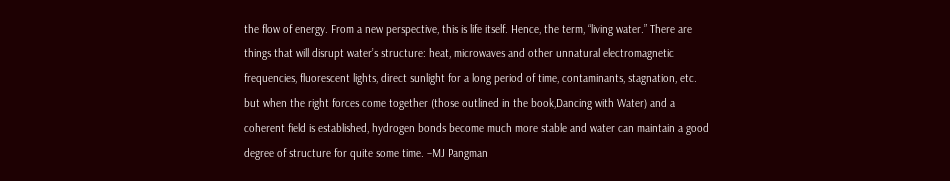the flow of energy. From a new perspective, this is life itself. Hence, the term, “living water.” There are things that will disrupt water’s structure: heat, microwaves and other unnatural electromagnetic frequencies, fluorescent lights, direct sunlight for a long period of time, contaminants, stagnation, etc. but when the right forces come together (those outlined in the book,Dancing with Water) and a coherent field is established, hydrogen bonds become much more stable and water can maintain a good degree of structure for quite some time. –MJ Pangman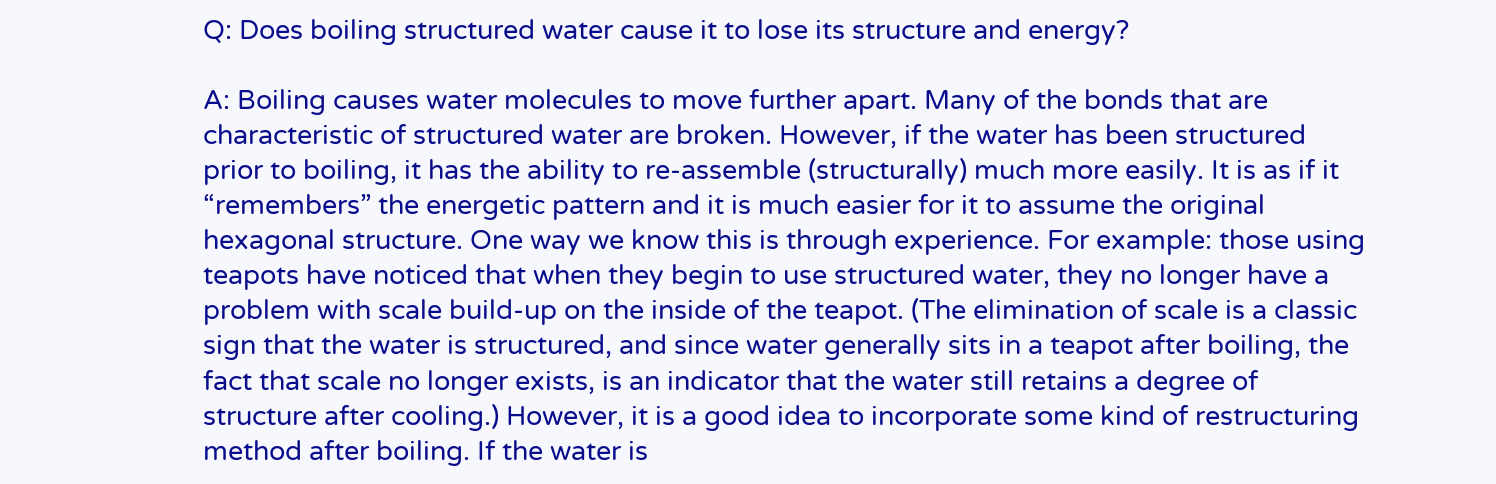Q: Does boiling structured water cause it to lose its structure and energy?

A: Boiling causes water molecules to move further apart. Many of the bonds that are characteristic of structured water are broken. However, if the water has been structured prior to boiling, it has the ability to re-assemble (structurally) much more easily. It is as if it “remembers” the energetic pattern and it is much easier for it to assume the original hexagonal structure. One way we know this is through experience. For example: those using teapots have noticed that when they begin to use structured water, they no longer have a problem with scale build-up on the inside of the teapot. (The elimination of scale is a classic sign that the water is structured, and since water generally sits in a teapot after boiling, the fact that scale no longer exists, is an indicator that the water still retains a degree of structure after cooling.) However, it is a good idea to incorporate some kind of restructuring method after boiling. If the water is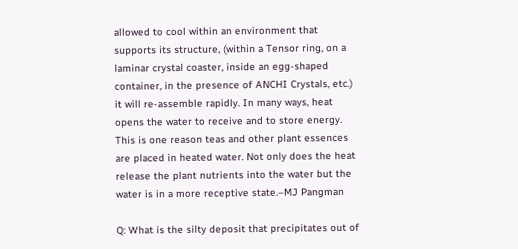allowed to cool within an environment that supports its structure, (within a Tensor ring, on a laminar crystal coaster, inside an egg-shaped container, in the presence of ANCHI Crystals, etc.) it will re-assemble rapidly. In many ways, heat opens the water to receive and to store energy. This is one reason teas and other plant essences are placed in heated water. Not only does the heat release the plant nutrients into the water but the water is in a more receptive state.–MJ Pangman

Q: What is the silty deposit that precipitates out of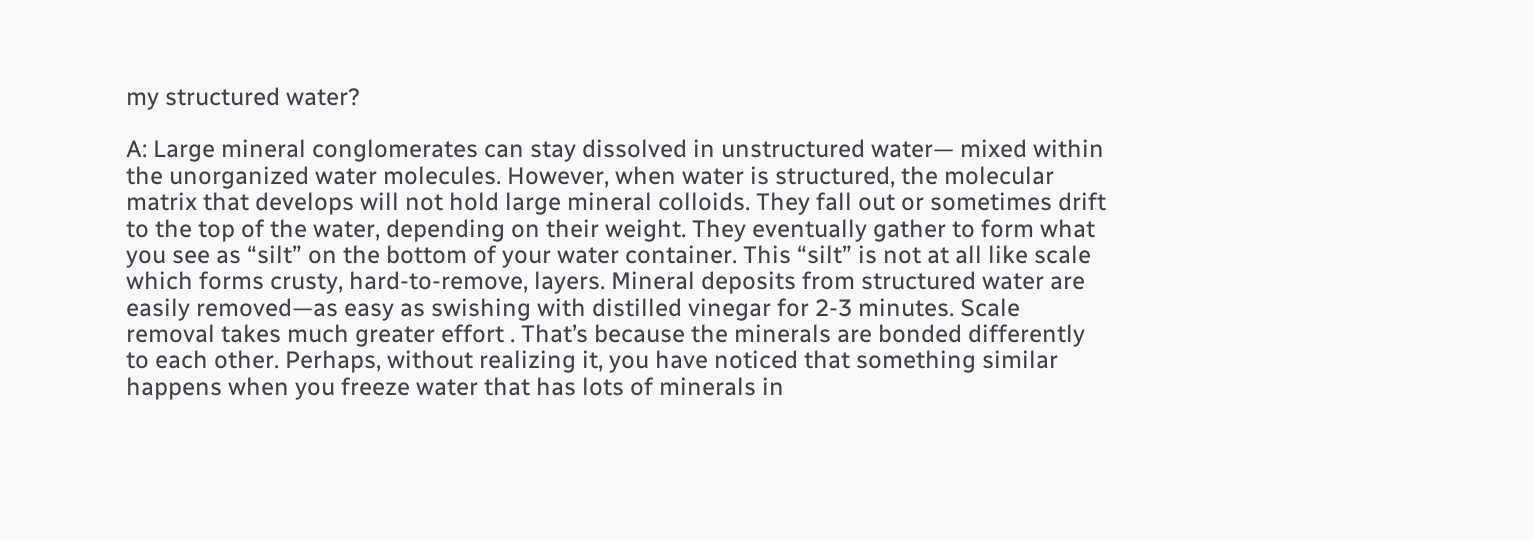my structured water?

A: Large mineral conglomerates can stay dissolved in unstructured water— mixed within the unorganized water molecules. However, when water is structured, the molecular matrix that develops will not hold large mineral colloids. They fall out or sometimes drift to the top of the water, depending on their weight. They eventually gather to form what you see as “silt” on the bottom of your water container. This “silt” is not at all like scale which forms crusty, hard-to-remove, layers. Mineral deposits from structured water are easily removed—as easy as swishing with distilled vinegar for 2-3 minutes. Scale removal takes much greater effort . That’s because the minerals are bonded differently to each other. Perhaps, without realizing it, you have noticed that something similar happens when you freeze water that has lots of minerals in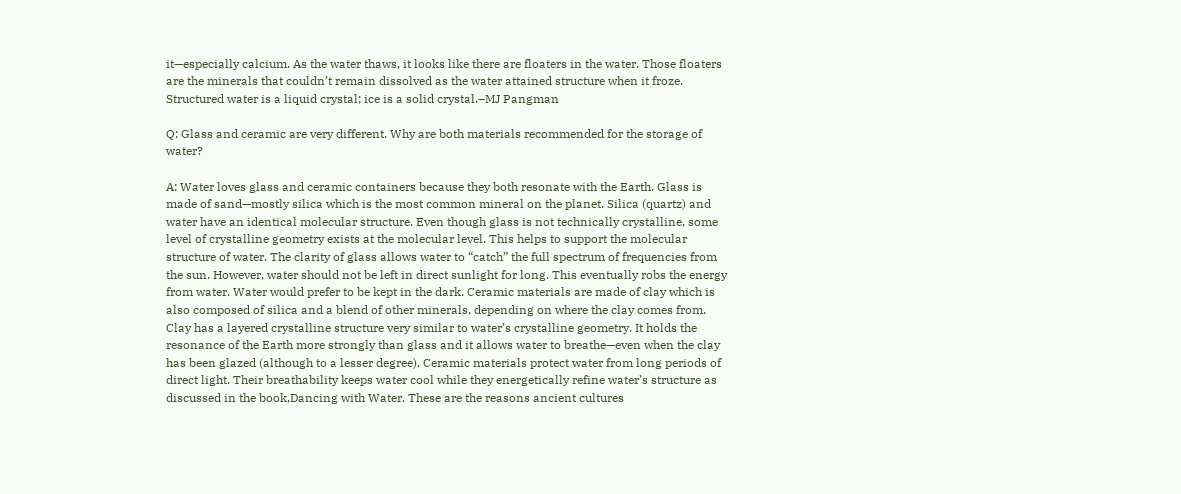it—especially calcium. As the water thaws, it looks like there are floaters in the water. Those floaters are the minerals that couldn’t remain dissolved as the water attained structure when it froze. Structured water is a liquid crystal; ice is a solid crystal.–MJ Pangman

Q: Glass and ceramic are very different. Why are both materials recommended for the storage of water?

A: Water loves glass and ceramic containers because they both resonate with the Earth. Glass is made of sand—mostly silica which is the most common mineral on the planet. Silica (quartz) and water have an identical molecular structure. Even though glass is not technically crystalline, some level of crystalline geometry exists at the molecular level. This helps to support the molecular structure of water. The clarity of glass allows water to “catch” the full spectrum of frequencies from the sun. However, water should not be left in direct sunlight for long. This eventually robs the energy from water. Water would prefer to be kept in the dark. Ceramic materials are made of clay which is also composed of silica and a blend of other minerals, depending on where the clay comes from. Clay has a layered crystalline structure very similar to water’s crystalline geometry. It holds the resonance of the Earth more strongly than glass and it allows water to breathe—even when the clay has been glazed (although to a lesser degree). Ceramic materials protect water from long periods of direct light. Their breathability keeps water cool while they energetically refine water’s structure as discussed in the book,Dancing with Water. These are the reasons ancient cultures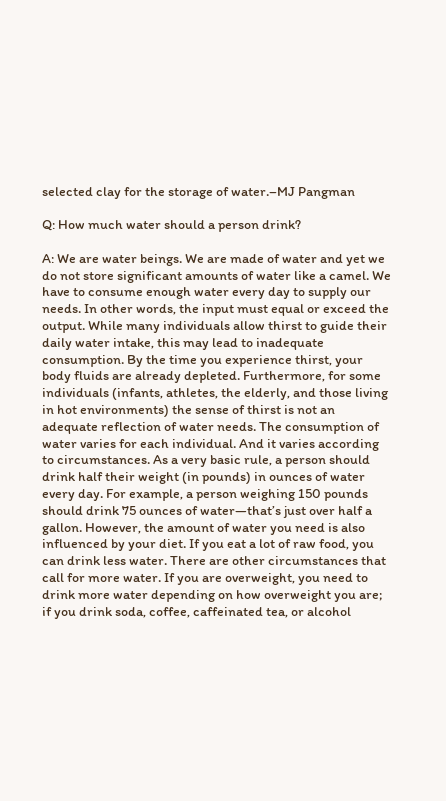selected clay for the storage of water.–MJ Pangman

Q: How much water should a person drink?

A: We are water beings. We are made of water and yet we do not store significant amounts of water like a camel. We have to consume enough water every day to supply our needs. In other words, the input must equal or exceed the output. While many individuals allow thirst to guide their daily water intake, this may lead to inadequate consumption. By the time you experience thirst, your body fluids are already depleted. Furthermore, for some individuals (infants, athletes, the elderly, and those living in hot environments) the sense of thirst is not an adequate reflection of water needs. The consumption of water varies for each individual. And it varies according to circumstances. As a very basic rule, a person should drink half their weight (in pounds) in ounces of water every day. For example, a person weighing 150 pounds should drink 75 ounces of water—that’s just over half a gallon. However, the amount of water you need is also influenced by your diet. If you eat a lot of raw food, you can drink less water. There are other circumstances that call for more water. If you are overweight, you need to drink more water depending on how overweight you are; if you drink soda, coffee, caffeinated tea, or alcohol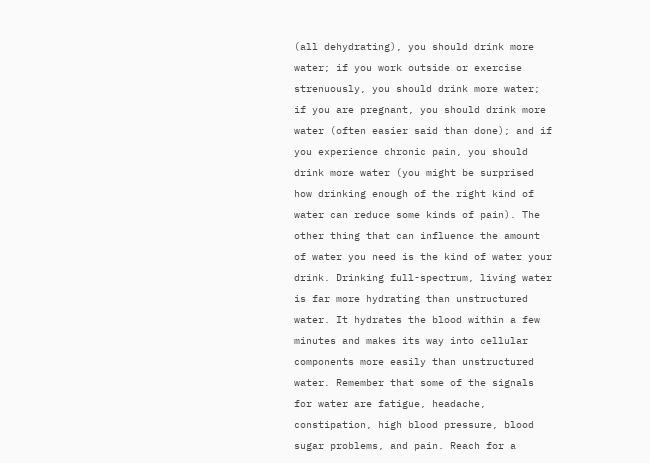(all dehydrating), you should drink more water; if you work outside or exercise strenuously, you should drink more water; if you are pregnant, you should drink more water (often easier said than done); and if you experience chronic pain, you should drink more water (you might be surprised how drinking enough of the right kind of water can reduce some kinds of pain). The other thing that can influence the amount of water you need is the kind of water your drink. Drinking full-spectrum, living water is far more hydrating than unstructured water. It hydrates the blood within a few minutes and makes its way into cellular components more easily than unstructured water. Remember that some of the signals for water are fatigue, headache, constipation, high blood pressure, blood sugar problems, and pain. Reach for a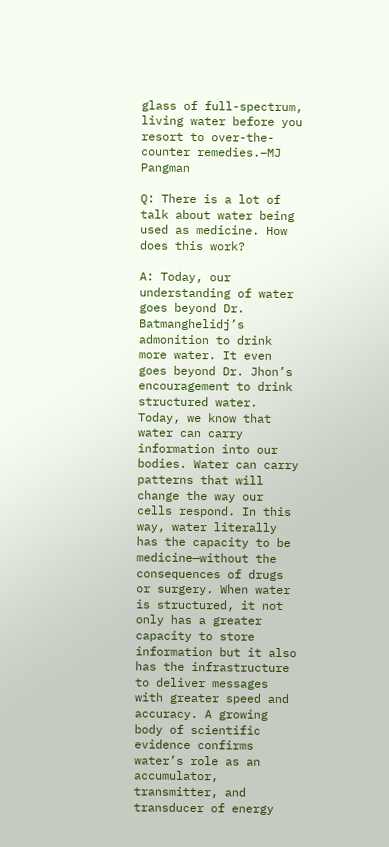glass of full-spectrum, living water before you resort to over-the-counter remedies.–MJ Pangman

Q: There is a lot of talk about water being used as medicine. How does this work?

A: Today, our understanding of water goes beyond Dr. Batmanghelidj’s admonition to drink more water. It even goes beyond Dr. Jhon’s encouragement to drink structured water. Today, we know that water can carry information into our bodies. Water can carry patterns that will change the way our cells respond. In this way, water literally has the capacity to be medicine—without the consequences of drugs or surgery. When water is structured, it not only has a greater capacity to store information but it also has the infrastructure to deliver messages with greater speed and accuracy. A growing body of scientific evidence confirms water’s role as an accumulator, transmitter, and transducer of energy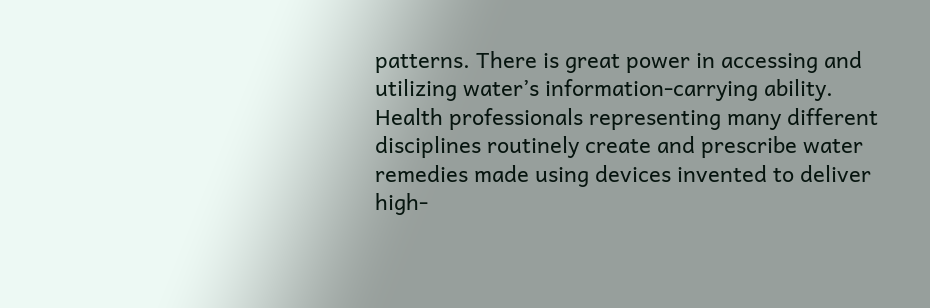patterns. There is great power in accessing and utilizing water’s information-carrying ability. Health professionals representing many different disciplines routinely create and prescribe water remedies made using devices invented to deliver high-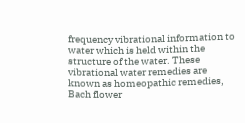frequency vibrational information to water which is held within the structure of the water. These vibrational water remedies are known as homeopathic remedies, Bach flower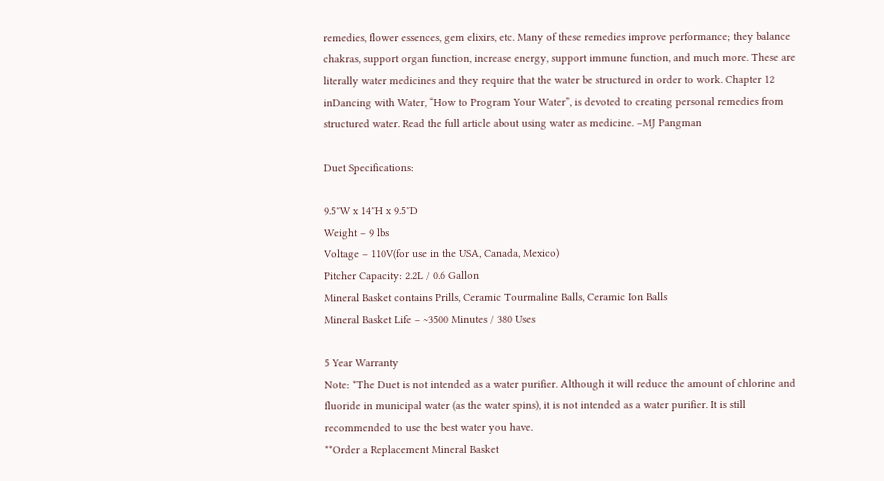remedies, flower essences, gem elixirs, etc. Many of these remedies improve performance; they balance chakras, support organ function, increase energy, support immune function, and much more. These are literally water medicines and they require that the water be structured in order to work. Chapter 12 inDancing with Water, “How to Program Your Water”, is devoted to creating personal remedies from structured water. Read the full article about using water as medicine. –MJ Pangman

Duet Specifications:

9.5″W x 14″H x 9.5″D
Weight – 9 lbs
Voltage – 110V(for use in the USA, Canada, Mexico)
Pitcher Capacity: 2.2L / 0.6 Gallon
Mineral Basket contains Prills, Ceramic Tourmaline Balls, Ceramic Ion Balls
Mineral Basket Life – ~3500 Minutes / 380 Uses

5 Year Warranty
Note: *The Duet is not intended as a water purifier. Although it will reduce the amount of chlorine and fluoride in municipal water (as the water spins), it is not intended as a water purifier. It is still recommended to use the best water you have.
**Order a Replacement Mineral Basket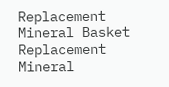Replacement Mineral Basket
Replacement Mineral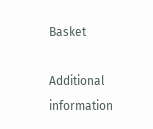Basket

Additional information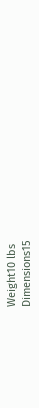Weight10 lbs
Dimensions15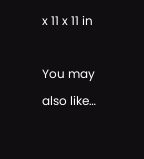x 11 x 11 in

You may also like…